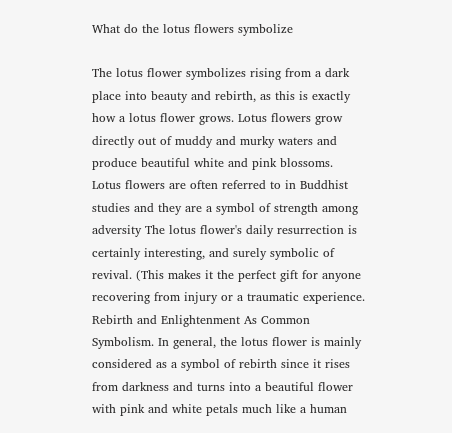What do the lotus flowers symbolize

The lotus flower symbolizes rising from a dark place into beauty and rebirth, as this is exactly how a lotus flower grows. Lotus flowers grow directly out of muddy and murky waters and produce beautiful white and pink blossoms. Lotus flowers are often referred to in Buddhist studies and they are a symbol of strength among adversity The lotus flower's daily resurrection is certainly interesting, and surely symbolic of revival. (This makes it the perfect gift for anyone recovering from injury or a traumatic experience. Rebirth and Enlightenment As Common Symbolism. In general, the lotus flower is mainly considered as a symbol of rebirth since it rises from darkness and turns into a beautiful flower with pink and white petals much like a human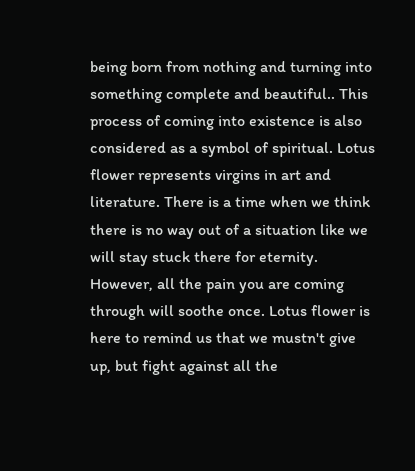being born from nothing and turning into something complete and beautiful.. This process of coming into existence is also considered as a symbol of spiritual. Lotus flower represents virgins in art and literature. There is a time when we think there is no way out of a situation like we will stay stuck there for eternity. However, all the pain you are coming through will soothe once. Lotus flower is here to remind us that we mustn't give up, but fight against all the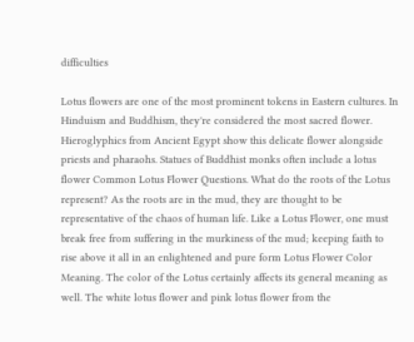difficulties

Lotus flowers are one of the most prominent tokens in Eastern cultures. In Hinduism and Buddhism, they're considered the most sacred flower. Hieroglyphics from Ancient Egypt show this delicate flower alongside priests and pharaohs. Statues of Buddhist monks often include a lotus flower Common Lotus Flower Questions. What do the roots of the Lotus represent? As the roots are in the mud, they are thought to be representative of the chaos of human life. Like a Lotus Flower, one must break free from suffering in the murkiness of the mud; keeping faith to rise above it all in an enlightened and pure form Lotus Flower Color Meaning. The color of the Lotus certainly affects its general meaning as well. The white lotus flower and pink lotus flower from the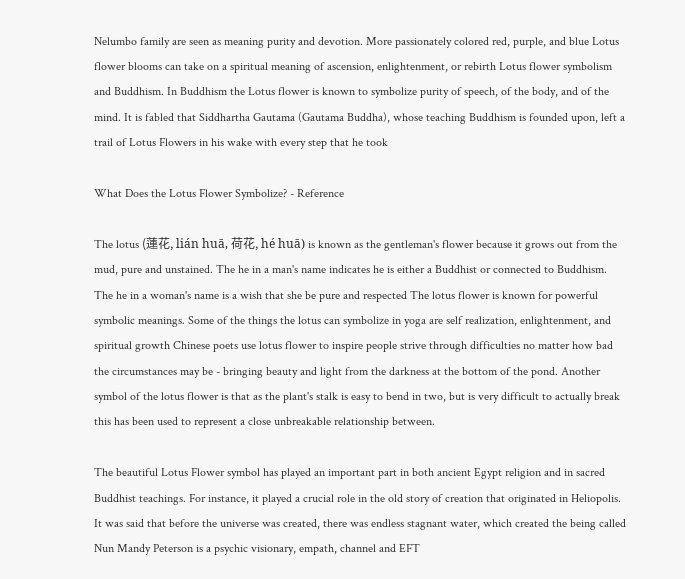Nelumbo family are seen as meaning purity and devotion. More passionately colored red, purple, and blue Lotus flower blooms can take on a spiritual meaning of ascension, enlightenment, or rebirth Lotus flower symbolism and Buddhism. In Buddhism the Lotus flower is known to symbolize purity of speech, of the body, and of the mind. It is fabled that Siddhartha Gautama (Gautama Buddha), whose teaching Buddhism is founded upon, left a trail of Lotus Flowers in his wake with every step that he took

What Does the Lotus Flower Symbolize? - Reference

The lotus (蓮花, lián huā, 荷花, hé huā) is known as the gentleman's flower because it grows out from the mud, pure and unstained. The he in a man's name indicates he is either a Buddhist or connected to Buddhism. The he in a woman's name is a wish that she be pure and respected The lotus flower is known for powerful symbolic meanings. Some of the things the lotus can symbolize in yoga are self realization, enlightenment, and spiritual growth Chinese poets use lotus flower to inspire people strive through difficulties no matter how bad the circumstances may be - bringing beauty and light from the darkness at the bottom of the pond. Another symbol of the lotus flower is that as the plant's stalk is easy to bend in two, but is very difficult to actually break this has been used to represent a close unbreakable relationship between.

The beautiful Lotus Flower symbol has played an important part in both ancient Egypt religion and in sacred Buddhist teachings. For instance, it played a crucial role in the old story of creation that originated in Heliopolis. It was said that before the universe was created, there was endless stagnant water, which created the being called Nun Mandy Peterson is a psychic visionary, empath, channel and EFT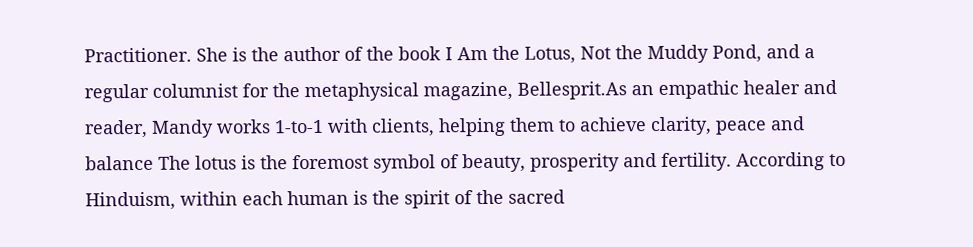Practitioner. She is the author of the book I Am the Lotus, Not the Muddy Pond, and a regular columnist for the metaphysical magazine, Bellesprit.As an empathic healer and reader, Mandy works 1-to-1 with clients, helping them to achieve clarity, peace and balance The lotus is the foremost symbol of beauty, prosperity and fertility. According to Hinduism, within each human is the spirit of the sacred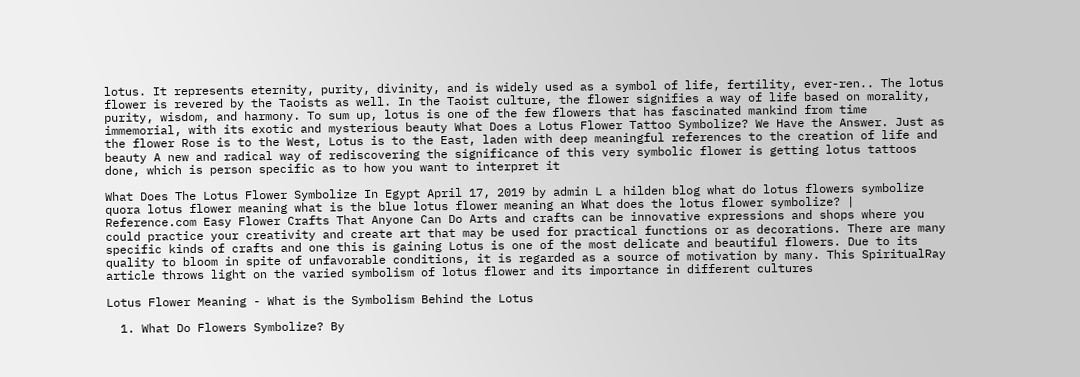lotus. It represents eternity, purity, divinity, and is widely used as a symbol of life, fertility, ever-ren.. The lotus flower is revered by the Taoists as well. In the Taoist culture, the flower signifies a way of life based on morality, purity, wisdom, and harmony. To sum up, lotus is one of the few flowers that has fascinated mankind from time immemorial, with its exotic and mysterious beauty What Does a Lotus Flower Tattoo Symbolize? We Have the Answer. Just as the flower Rose is to the West, Lotus is to the East, laden with deep meaningful references to the creation of life and beauty A new and radical way of rediscovering the significance of this very symbolic flower is getting lotus tattoos done, which is person specific as to how you want to interpret it

What Does The Lotus Flower Symbolize In Egypt April 17, 2019 by admin L a hilden blog what do lotus flowers symbolize quora lotus flower meaning what is the blue lotus flower meaning an What does the lotus flower symbolize? | Reference.com Easy Flower Crafts That Anyone Can Do Arts and crafts can be innovative expressions and shops where you could practice your creativity and create art that may be used for practical functions or as decorations. There are many specific kinds of crafts and one this is gaining Lotus is one of the most delicate and beautiful flowers. Due to its quality to bloom in spite of unfavorable conditions, it is regarded as a source of motivation by many. This SpiritualRay article throws light on the varied symbolism of lotus flower and its importance in different cultures

Lotus Flower Meaning - What is the Symbolism Behind the Lotus

  1. What Do Flowers Symbolize? By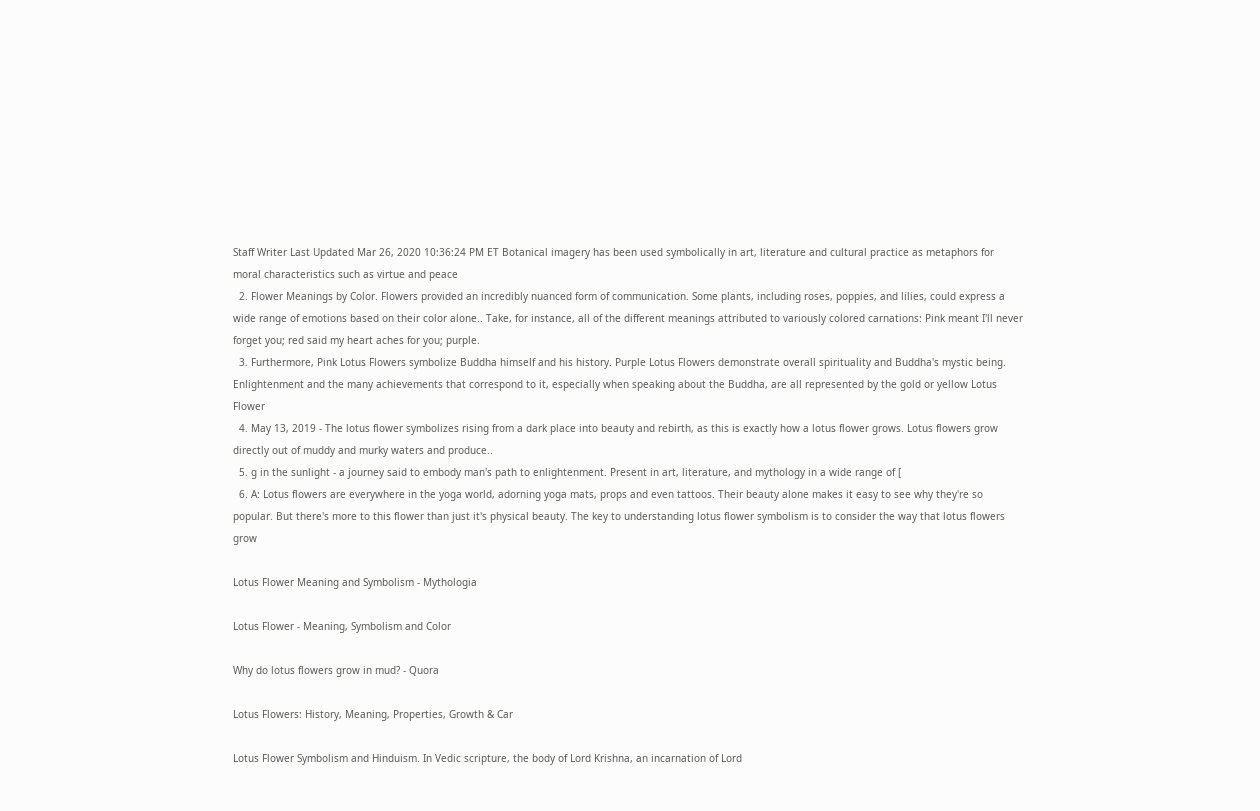Staff Writer Last Updated Mar 26, 2020 10:36:24 PM ET Botanical imagery has been used symbolically in art, literature and cultural practice as metaphors for moral characteristics such as virtue and peace
  2. Flower Meanings by Color. Flowers provided an incredibly nuanced form of communication. Some plants, including roses, poppies, and lilies, could express a wide range of emotions based on their color alone.. Take, for instance, all of the different meanings attributed to variously colored carnations: Pink meant I'll never forget you; red said my heart aches for you; purple.
  3. Furthermore, Pink Lotus Flowers symbolize Buddha himself and his history. Purple Lotus Flowers demonstrate overall spirituality and Buddha's mystic being. Enlightenment and the many achievements that correspond to it, especially when speaking about the Buddha, are all represented by the gold or yellow Lotus Flower
  4. May 13, 2019 - The lotus flower symbolizes rising from a dark place into beauty and rebirth, as this is exactly how a lotus flower grows. Lotus flowers grow directly out of muddy and murky waters and produce..
  5. g in the sunlight - a journey said to embody man's path to enlightenment. Present in art, literature, and mythology in a wide range of [
  6. A: Lotus flowers are everywhere in the yoga world, adorning yoga mats, props and even tattoos. Their beauty alone makes it easy to see why they're so popular. But there's more to this flower than just it's physical beauty. The key to understanding lotus flower symbolism is to consider the way that lotus flowers grow

Lotus Flower Meaning and Symbolism - Mythologia

Lotus Flower - Meaning, Symbolism and Color

Why do lotus flowers grow in mud? - Quora

Lotus Flowers: History, Meaning, Properties, Growth & Car

Lotus Flower Symbolism and Hinduism. In Vedic scripture, the body of Lord Krishna, an incarnation of Lord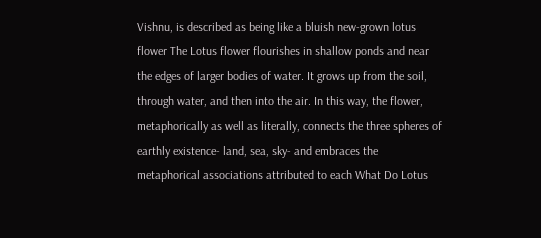Vishnu, is described as being like a bluish new-grown lotus flower The Lotus flower flourishes in shallow ponds and near the edges of larger bodies of water. It grows up from the soil, through water, and then into the air. In this way, the flower, metaphorically as well as literally, connects the three spheres of earthly existence- land, sea, sky- and embraces the metaphorical associations attributed to each What Do Lotus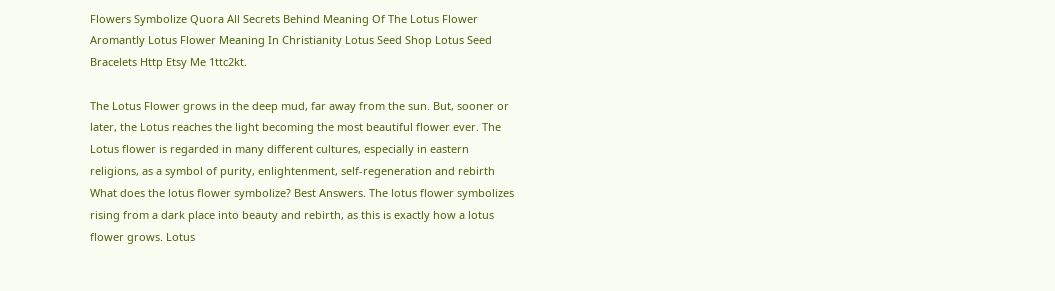Flowers Symbolize Quora All Secrets Behind Meaning Of The Lotus Flower Aromantly Lotus Flower Meaning In Christianity Lotus Seed Shop Lotus Seed Bracelets Http Etsy Me 1ttc2kt.

The Lotus Flower grows in the deep mud, far away from the sun. But, sooner or later, the Lotus reaches the light becoming the most beautiful flower ever. The Lotus flower is regarded in many different cultures, especially in eastern religions, as a symbol of purity, enlightenment, self-regeneration and rebirth What does the lotus flower symbolize? Best Answers. The lotus flower symbolizes rising from a dark place into beauty and rebirth, as this is exactly how a lotus flower grows. Lotus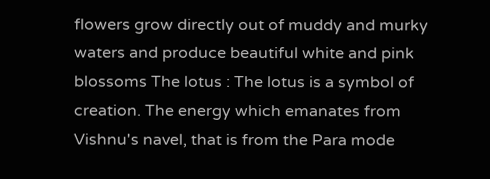flowers grow directly out of muddy and murky waters and produce beautiful white and pink blossoms The lotus : The lotus is a symbol of creation. The energy which emanates from Vishnu's navel, that is from the Para mode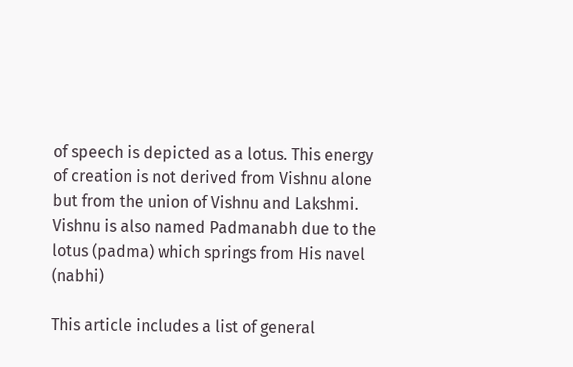of speech is depicted as a lotus. This energy of creation is not derived from Vishnu alone but from the union of Vishnu and Lakshmi. Vishnu is also named Padmanabh due to the lotus (padma) which springs from His navel (nabhi)

This article includes a list of general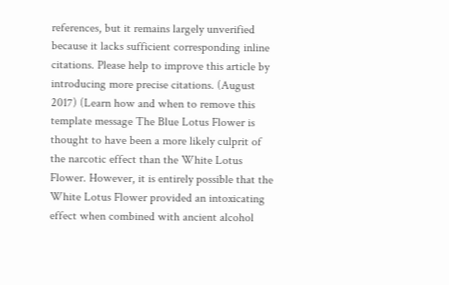references, but it remains largely unverified because it lacks sufficient corresponding inline citations. Please help to improve this article by introducing more precise citations. (August 2017) (Learn how and when to remove this template message The Blue Lotus Flower is thought to have been a more likely culprit of the narcotic effect than the White Lotus Flower. However, it is entirely possible that the White Lotus Flower provided an intoxicating effect when combined with ancient alcohol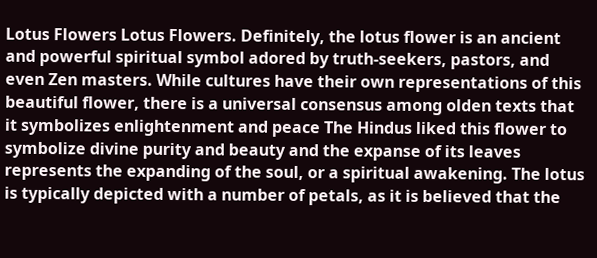Lotus Flowers Lotus Flowers. Definitely, the lotus flower is an ancient and powerful spiritual symbol adored by truth-seekers, pastors, and even Zen masters. While cultures have their own representations of this beautiful flower, there is a universal consensus among olden texts that it symbolizes enlightenment and peace The Hindus liked this flower to symbolize divine purity and beauty and the expanse of its leaves represents the expanding of the soul, or a spiritual awakening. The lotus is typically depicted with a number of petals, as it is believed that the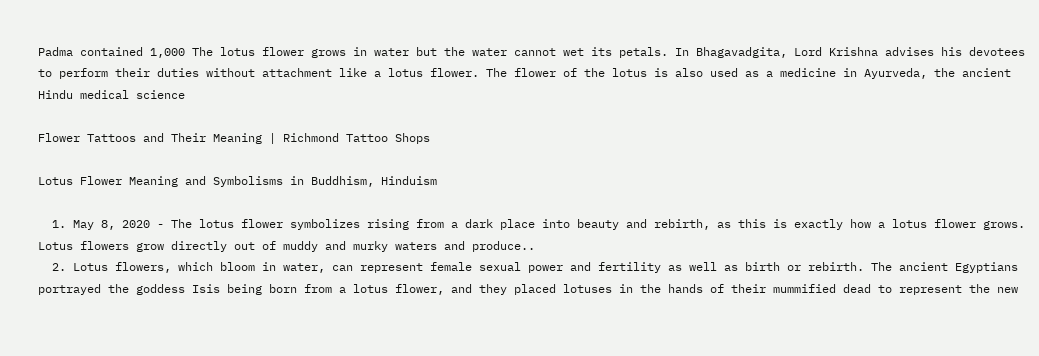Padma contained 1,000 The lotus flower grows in water but the water cannot wet its petals. In Bhagavadgita, Lord Krishna advises his devotees to perform their duties without attachment like a lotus flower. The flower of the lotus is also used as a medicine in Ayurveda, the ancient Hindu medical science

Flower Tattoos and Their Meaning | Richmond Tattoo Shops

Lotus Flower Meaning and Symbolisms in Buddhism, Hinduism

  1. May 8, 2020 - The lotus flower symbolizes rising from a dark place into beauty and rebirth, as this is exactly how a lotus flower grows. Lotus flowers grow directly out of muddy and murky waters and produce..
  2. Lotus flowers, which bloom in water, can represent female sexual power and fertility as well as birth or rebirth. The ancient Egyptians portrayed the goddess Isis being born from a lotus flower, and they placed lotuses in the hands of their mummified dead to represent the new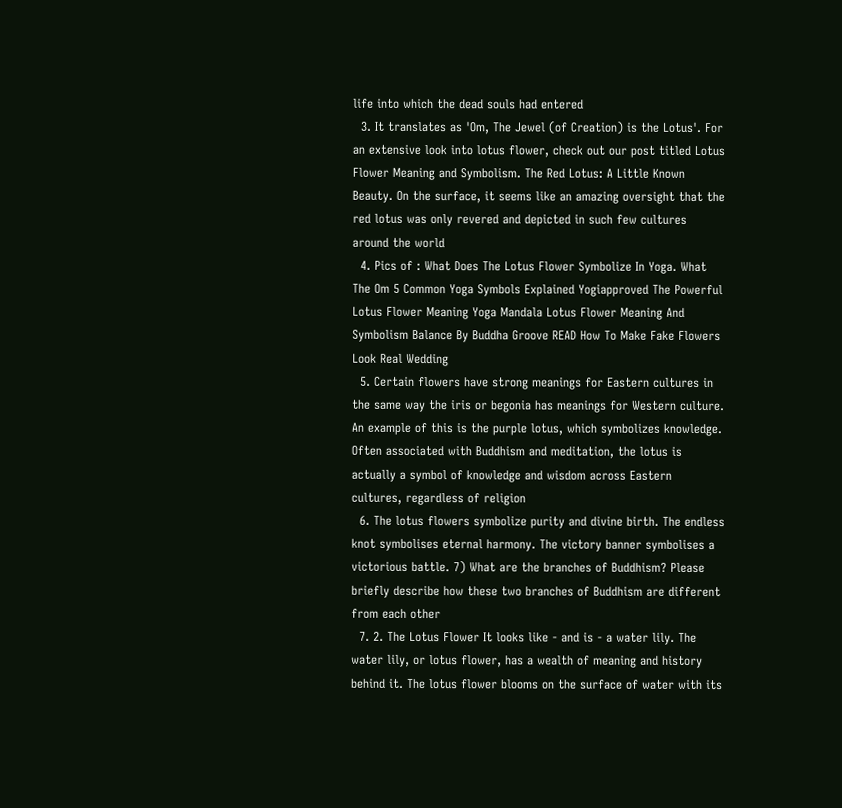life into which the dead souls had entered
  3. It translates as 'Om, The Jewel (of Creation) is the Lotus'. For an extensive look into lotus flower, check out our post titled Lotus Flower Meaning and Symbolism. The Red Lotus: A Little Known Beauty. On the surface, it seems like an amazing oversight that the red lotus was only revered and depicted in such few cultures around the world
  4. Pics of : What Does The Lotus Flower Symbolize In Yoga. What The Om 5 Common Yoga Symbols Explained Yogiapproved The Powerful Lotus Flower Meaning Yoga Mandala Lotus Flower Meaning And Symbolism Balance By Buddha Groove READ How To Make Fake Flowers Look Real Wedding
  5. Certain flowers have strong meanings for Eastern cultures in the same way the iris or begonia has meanings for Western culture. An example of this is the purple lotus, which symbolizes knowledge. Often associated with Buddhism and meditation, the lotus is actually a symbol of knowledge and wisdom across Eastern cultures, regardless of religion
  6. The lotus flowers symbolize purity and divine birth. The endless knot symbolises eternal harmony. The victory banner symbolises a victorious battle. 7) What are the branches of Buddhism? Please briefly describe how these two branches of Buddhism are different from each other
  7. 2. The Lotus Flower It looks like - and is - a water lily. The water lily, or lotus flower, has a wealth of meaning and history behind it. The lotus flower blooms on the surface of water with its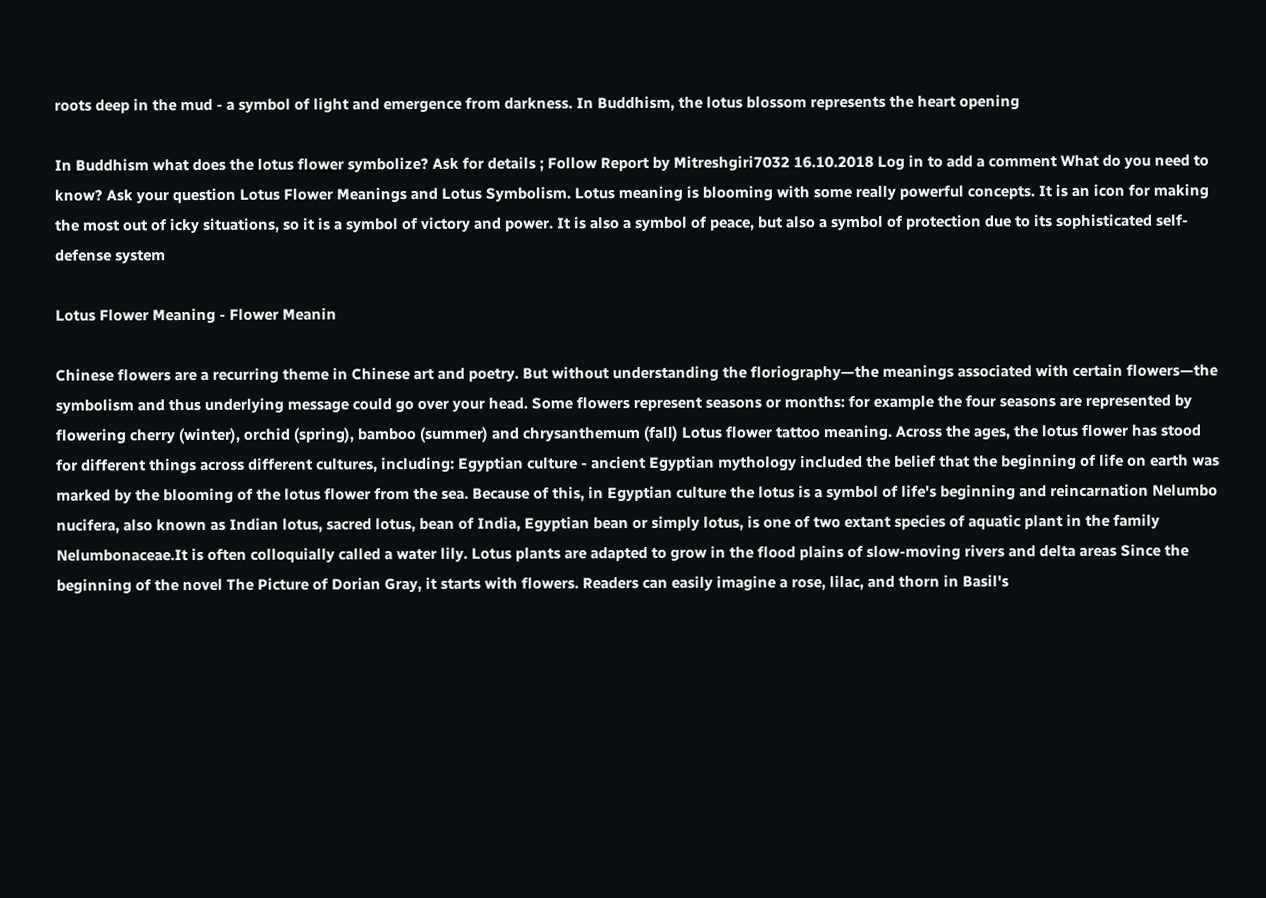roots deep in the mud - a symbol of light and emergence from darkness. In Buddhism, the lotus blossom represents the heart opening

In Buddhism what does the lotus flower symbolize? Ask for details ; Follow Report by Mitreshgiri7032 16.10.2018 Log in to add a comment What do you need to know? Ask your question Lotus Flower Meanings and Lotus Symbolism. Lotus meaning is blooming with some really powerful concepts. It is an icon for making the most out of icky situations, so it is a symbol of victory and power. It is also a symbol of peace, but also a symbol of protection due to its sophisticated self-defense system

Lotus Flower Meaning - Flower Meanin

Chinese flowers are a recurring theme in Chinese art and poetry. But without understanding the floriography—the meanings associated with certain flowers—the symbolism and thus underlying message could go over your head. Some flowers represent seasons or months: for example the four seasons are represented by flowering cherry (winter), orchid (spring), bamboo (summer) and chrysanthemum (fall) Lotus flower tattoo meaning. Across the ages, the lotus flower has stood for different things across different cultures, including: Egyptian culture - ancient Egyptian mythology included the belief that the beginning of life on earth was marked by the blooming of the lotus flower from the sea. Because of this, in Egyptian culture the lotus is a symbol of life's beginning and reincarnation Nelumbo nucifera, also known as Indian lotus, sacred lotus, bean of India, Egyptian bean or simply lotus, is one of two extant species of aquatic plant in the family Nelumbonaceae.It is often colloquially called a water lily. Lotus plants are adapted to grow in the flood plains of slow-moving rivers and delta areas Since the beginning of the novel The Picture of Dorian Gray, it starts with flowers. Readers can easily imagine a rose, lilac, and thorn in Basil's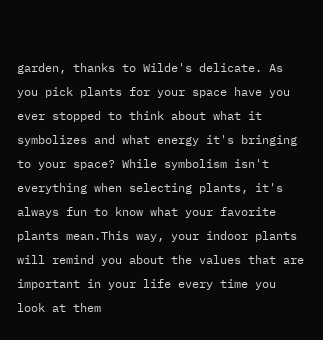garden, thanks to Wilde's delicate. As you pick plants for your space have you ever stopped to think about what it symbolizes and what energy it's bringing to your space? While symbolism isn't everything when selecting plants, it's always fun to know what your favorite plants mean.This way, your indoor plants will remind you about the values that are important in your life every time you look at them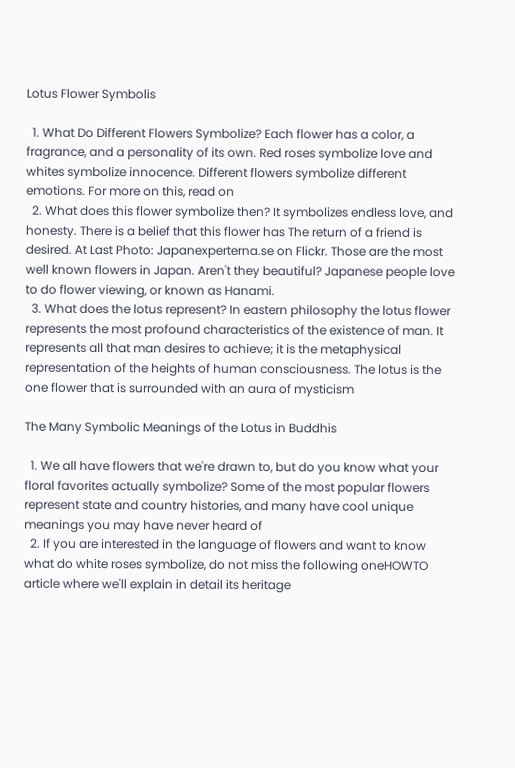Lotus Flower Symbolis

  1. What Do Different Flowers Symbolize? Each flower has a color, a fragrance, and a personality of its own. Red roses symbolize love and whites symbolize innocence. Different flowers symbolize different emotions. For more on this, read on
  2. What does this flower symbolize then? It symbolizes endless love, and honesty. There is a belief that this flower has The return of a friend is desired. At Last Photo: Japanexperterna.se on Flickr. Those are the most well known flowers in Japan. Aren't they beautiful? Japanese people love to do flower viewing, or known as Hanami.
  3. What does the lotus represent? In eastern philosophy the lotus flower represents the most profound characteristics of the existence of man. It represents all that man desires to achieve; it is the metaphysical representation of the heights of human consciousness. The lotus is the one flower that is surrounded with an aura of mysticism

The Many Symbolic Meanings of the Lotus in Buddhis

  1. We all have flowers that we're drawn to, but do you know what your floral favorites actually symbolize? Some of the most popular flowers represent state and country histories, and many have cool unique meanings you may have never heard of
  2. If you are interested in the language of flowers and want to know what do white roses symbolize, do not miss the following oneHOWTO article where we'll explain in detail its heritage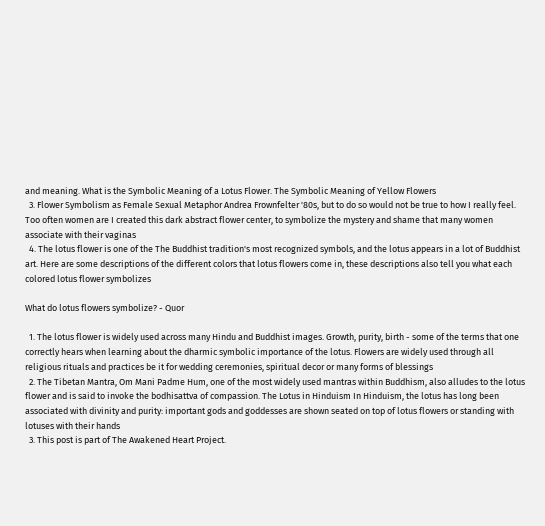and meaning. What is the Symbolic Meaning of a Lotus Flower. The Symbolic Meaning of Yellow Flowers
  3. Flower Symbolism as Female Sexual Metaphor Andrea Frownfelter '80s, but to do so would not be true to how I really feel. Too often women are I created this dark abstract flower center, to symbolize the mystery and shame that many women associate with their vaginas
  4. The lotus flower is one of the The Buddhist tradition's most recognized symbols, and the lotus appears in a lot of Buddhist art. Here are some descriptions of the different colors that lotus flowers come in, these descriptions also tell you what each colored lotus flower symbolizes

What do lotus flowers symbolize? - Quor

  1. The lotus flower is widely used across many Hindu and Buddhist images. Growth, purity, birth - some of the terms that one correctly hears when learning about the dharmic symbolic importance of the lotus. Flowers are widely used through all religious rituals and practices be it for wedding ceremonies, spiritual decor or many forms of blessings
  2. The Tibetan Mantra, Om Mani Padme Hum, one of the most widely used mantras within Buddhism, also alludes to the lotus flower and is said to invoke the bodhisattva of compassion. The Lotus in Hinduism In Hinduism, the lotus has long been associated with divinity and purity: important gods and goddesses are shown seated on top of lotus flowers or standing with lotuses with their hands
  3. This post is part of The Awakened Heart Project.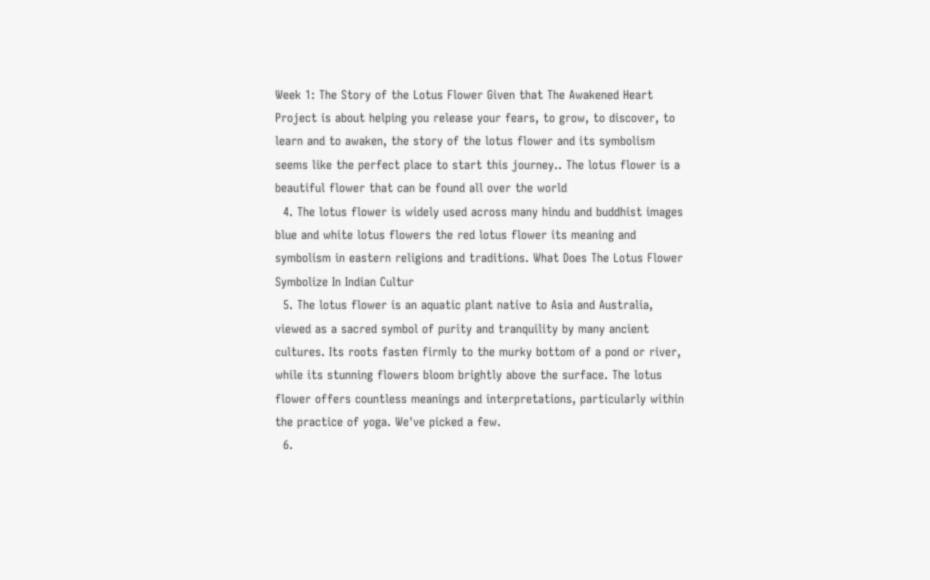Week 1: The Story of the Lotus Flower Given that The Awakened Heart Project is about helping you release your fears, to grow, to discover, to learn and to awaken, the story of the lotus flower and its symbolism seems like the perfect place to start this journey.. The lotus flower is a beautiful flower that can be found all over the world
  4. The lotus flower is widely used across many hindu and buddhist images blue and white lotus flowers the red lotus flower its meaning and symbolism in eastern religions and traditions. What Does The Lotus Flower Symbolize In Indian Cultur
  5. The lotus flower is an aquatic plant native to Asia and Australia, viewed as a sacred symbol of purity and tranquility by many ancient cultures. Its roots fasten firmly to the murky bottom of a pond or river, while its stunning flowers bloom brightly above the surface. The lotus flower offers countless meanings and interpretations, particularly within the practice of yoga. We've picked a few.
  6.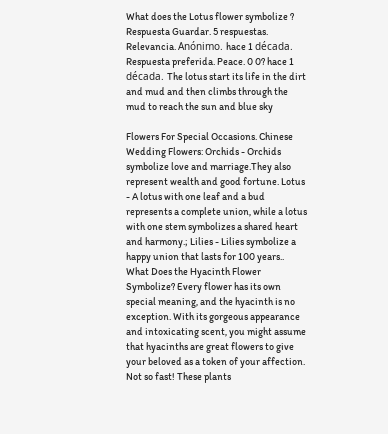What does the Lotus flower symbolize ? Respuesta Guardar. 5 respuestas. Relevancia. Anónimo. hace 1 década. Respuesta preferida. Peace. 0 0? hace 1 década. The lotus start its life in the dirt and mud and then climbs through the mud to reach the sun and blue sky

Flowers For Special Occasions. Chinese Wedding Flowers: Orchids - Orchids symbolize love and marriage.They also represent wealth and good fortune. Lotus - A lotus with one leaf and a bud represents a complete union, while a lotus with one stem symbolizes a shared heart and harmony.; Lilies - Lilies symbolize a happy union that lasts for 100 years.. What Does the Hyacinth Flower Symbolize? Every flower has its own special meaning, and the hyacinth is no exception. With its gorgeous appearance and intoxicating scent, you might assume that hyacinths are great flowers to give your beloved as a token of your affection. Not so fast! These plants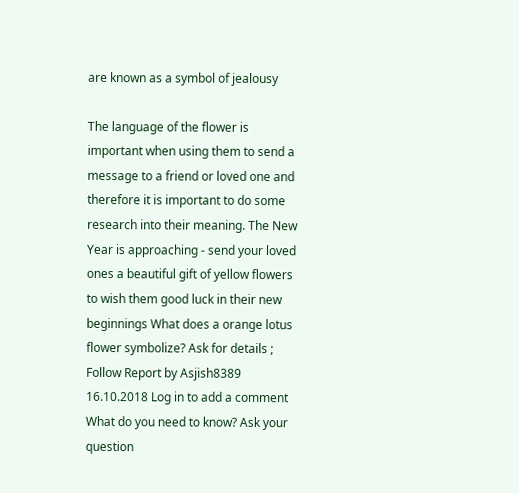are known as a symbol of jealousy

The language of the flower is important when using them to send a message to a friend or loved one and therefore it is important to do some research into their meaning. The New Year is approaching - send your loved ones a beautiful gift of yellow flowers to wish them good luck in their new beginnings What does a orange lotus flower symbolize? Ask for details ; Follow Report by Asjish8389 16.10.2018 Log in to add a comment What do you need to know? Ask your question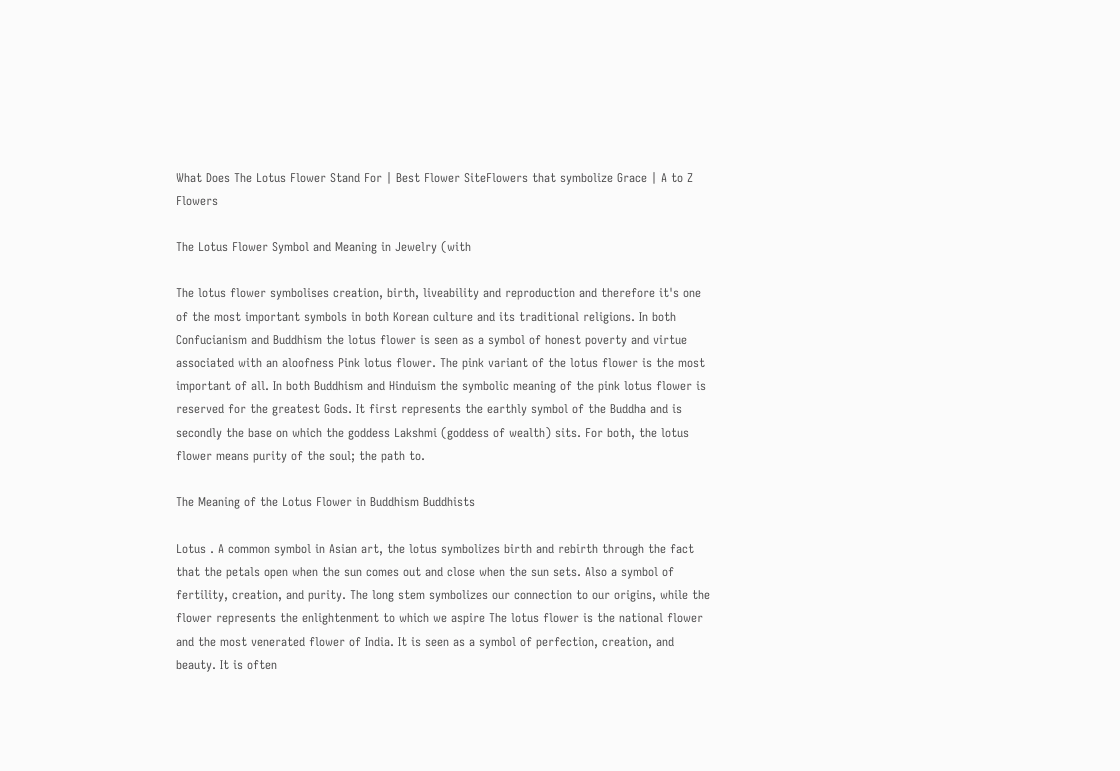What Does The Lotus Flower Stand For | Best Flower SiteFlowers that symbolize Grace | A to Z Flowers

The Lotus Flower Symbol and Meaning in Jewelry (with

The lotus flower symbolises creation, birth, liveability and reproduction and therefore it's one of the most important symbols in both Korean culture and its traditional religions. In both Confucianism and Buddhism the lotus flower is seen as a symbol of honest poverty and virtue associated with an aloofness Pink lotus flower. The pink variant of the lotus flower is the most important of all. In both Buddhism and Hinduism the symbolic meaning of the pink lotus flower is reserved for the greatest Gods. It first represents the earthly symbol of the Buddha and is secondly the base on which the goddess Lakshmi (goddess of wealth) sits. For both, the lotus flower means purity of the soul; the path to.

The Meaning of the Lotus Flower in Buddhism Buddhists

Lotus . A common symbol in Asian art, the lotus symbolizes birth and rebirth through the fact that the petals open when the sun comes out and close when the sun sets. Also a symbol of fertility, creation, and purity. The long stem symbolizes our connection to our origins, while the flower represents the enlightenment to which we aspire The lotus flower is the national flower and the most venerated flower of India. It is seen as a symbol of perfection, creation, and beauty. It is often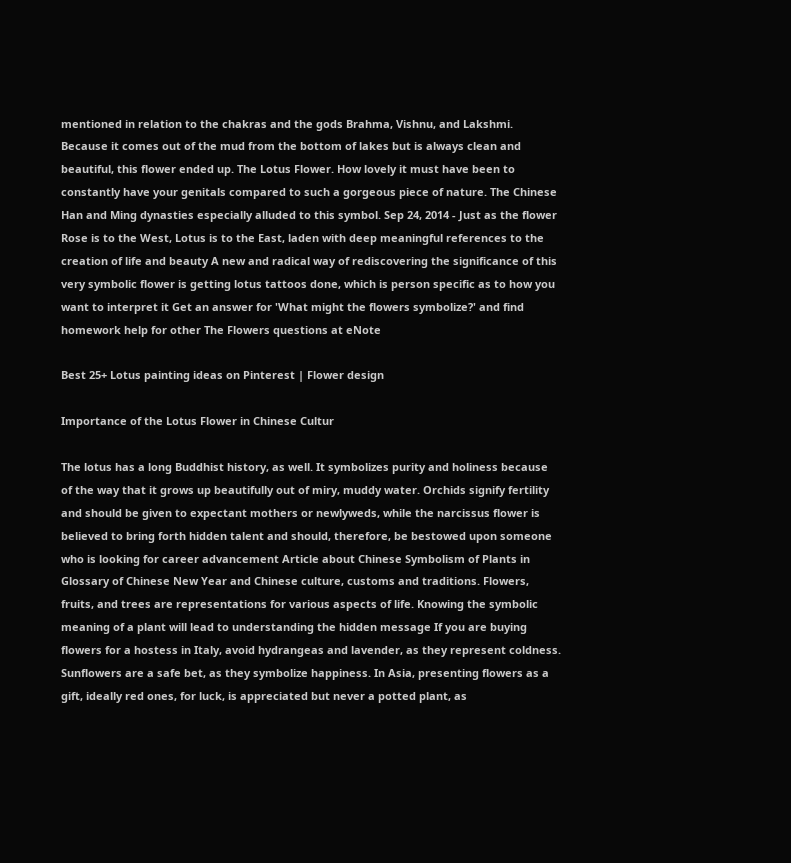mentioned in relation to the chakras and the gods Brahma, Vishnu, and Lakshmi. Because it comes out of the mud from the bottom of lakes but is always clean and beautiful, this flower ended up. The Lotus Flower. How lovely it must have been to constantly have your genitals compared to such a gorgeous piece of nature. The Chinese Han and Ming dynasties especially alluded to this symbol. Sep 24, 2014 - Just as the flower Rose is to the West, Lotus is to the East, laden with deep meaningful references to the creation of life and beauty A new and radical way of rediscovering the significance of this very symbolic flower is getting lotus tattoos done, which is person specific as to how you want to interpret it Get an answer for 'What might the flowers symbolize?' and find homework help for other The Flowers questions at eNote

Best 25+ Lotus painting ideas on Pinterest | Flower design

Importance of the Lotus Flower in Chinese Cultur

The lotus has a long Buddhist history, as well. It symbolizes purity and holiness because of the way that it grows up beautifully out of miry, muddy water. Orchids signify fertility and should be given to expectant mothers or newlyweds, while the narcissus flower is believed to bring forth hidden talent and should, therefore, be bestowed upon someone who is looking for career advancement Article about Chinese Symbolism of Plants in Glossary of Chinese New Year and Chinese culture, customs and traditions. Flowers, fruits, and trees are representations for various aspects of life. Knowing the symbolic meaning of a plant will lead to understanding the hidden message If you are buying flowers for a hostess in Italy, avoid hydrangeas and lavender, as they represent coldness. Sunflowers are a safe bet, as they symbolize happiness. In Asia, presenting flowers as a gift, ideally red ones, for luck, is appreciated but never a potted plant, as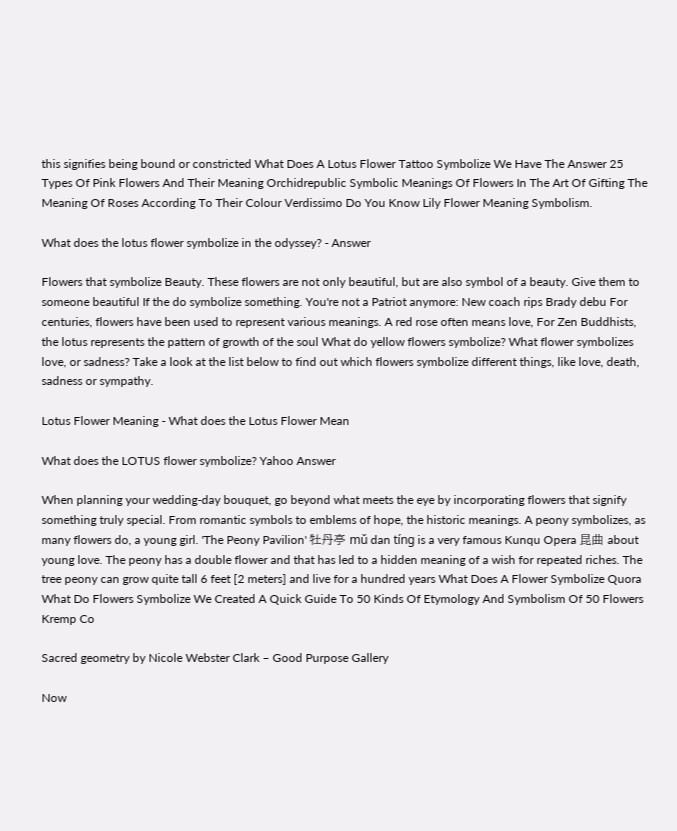this signifies being bound or constricted What Does A Lotus Flower Tattoo Symbolize We Have The Answer 25 Types Of Pink Flowers And Their Meaning Orchidrepublic Symbolic Meanings Of Flowers In The Art Of Gifting The Meaning Of Roses According To Their Colour Verdissimo Do You Know Lily Flower Meaning Symbolism.

What does the lotus flower symbolize in the odyssey? - Answer

Flowers that symbolize Beauty. These flowers are not only beautiful, but are also symbol of a beauty. Give them to someone beautiful If the do symbolize something. You're not a Patriot anymore: New coach rips Brady debu For centuries, flowers have been used to represent various meanings. A red rose often means love, For Zen Buddhists, the lotus represents the pattern of growth of the soul What do yellow flowers symbolize? What flower symbolizes love, or sadness? Take a look at the list below to find out which flowers symbolize different things, like love, death, sadness or sympathy.

Lotus Flower Meaning - What does the Lotus Flower Mean

What does the LOTUS flower symbolize? Yahoo Answer

When planning your wedding-day bouquet, go beyond what meets the eye by incorporating flowers that signify something truly special. From romantic symbols to emblems of hope, the historic meanings. A peony symbolizes, as many flowers do, a young girl. 'The Peony Pavilion' 牡丹亭 mǔ dan tíng is a very famous Kunqu Opera 昆曲 about young love. The peony has a double flower and that has led to a hidden meaning of a wish for repeated riches. The tree peony can grow quite tall 6 feet [2 meters] and live for a hundred years What Does A Flower Symbolize Quora What Do Flowers Symbolize We Created A Quick Guide To 50 Kinds Of Etymology And Symbolism Of 50 Flowers Kremp Co

Sacred geometry by Nicole Webster Clark – Good Purpose Gallery

Now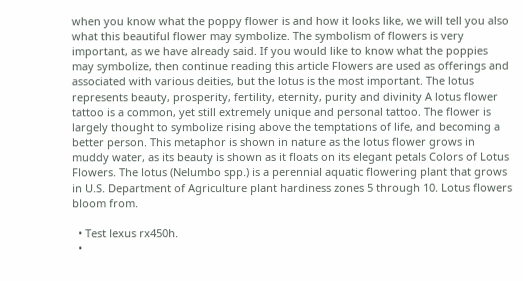when you know what the poppy flower is and how it looks like, we will tell you also what this beautiful flower may symbolize. The symbolism of flowers is very important, as we have already said. If you would like to know what the poppies may symbolize, then continue reading this article Flowers are used as offerings and associated with various deities, but the lotus is the most important. The lotus represents beauty, prosperity, fertility, eternity, purity and divinity A lotus flower tattoo is a common, yet still extremely unique and personal tattoo. The flower is largely thought to symbolize rising above the temptations of life, and becoming a better person. This metaphor is shown in nature as the lotus flower grows in muddy water, as its beauty is shown as it floats on its elegant petals Colors of Lotus Flowers. The lotus (Nelumbo spp.) is a perennial aquatic flowering plant that grows in U.S. Department of Agriculture plant hardiness zones 5 through 10. Lotus flowers bloom from.

  • Test lexus rx450h.
  •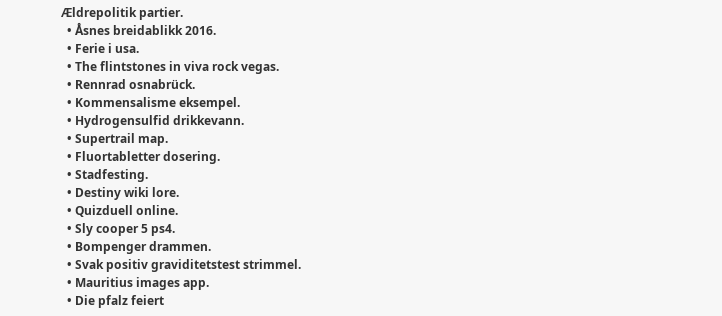Ældrepolitik partier.
  • Åsnes breidablikk 2016.
  • Ferie i usa.
  • The flintstones in viva rock vegas.
  • Rennrad osnabrück.
  • Kommensalisme eksempel.
  • Hydrogensulfid drikkevann.
  • Supertrail map.
  • Fluortabletter dosering.
  • Stadfesting.
  • Destiny wiki lore.
  • Quizduell online.
  • Sly cooper 5 ps4.
  • Bompenger drammen.
  • Svak positiv graviditetstest strimmel.
  • Mauritius images app.
  • Die pfalz feiert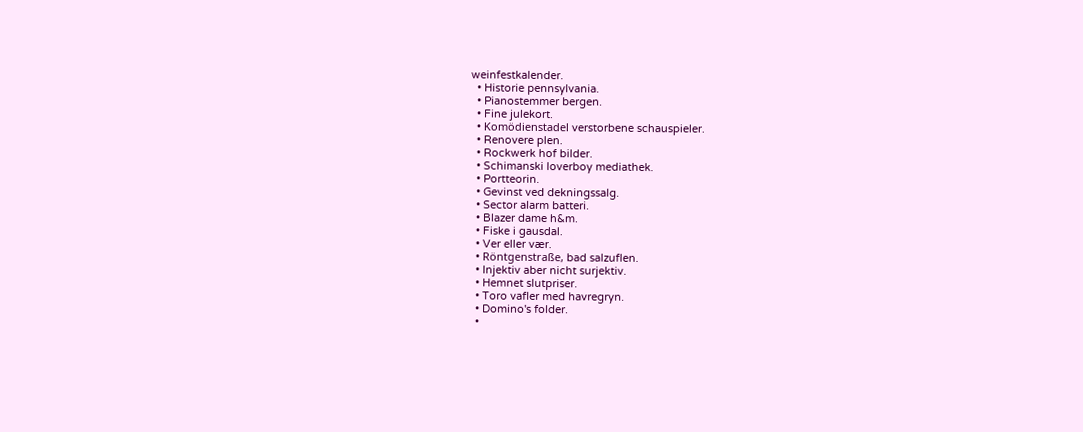weinfestkalender.
  • Historie pennsylvania.
  • Pianostemmer bergen.
  • Fine julekort.
  • Komödienstadel verstorbene schauspieler.
  • Renovere plen.
  • Rockwerk hof bilder.
  • Schimanski loverboy mediathek.
  • Portteorin.
  • Gevinst ved dekningssalg.
  • Sector alarm batteri.
  • Blazer dame h&m.
  • Fiske i gausdal.
  • Ver eller vær.
  • Röntgenstraße, bad salzuflen.
  • Injektiv aber nicht surjektiv.
  • Hemnet slutpriser.
  • Toro vafler med havregryn.
  • Domino's folder.
  •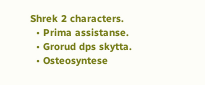Shrek 2 characters.
  • Prima assistanse.
  • Grorud dps skytta.
  • Osteosyntese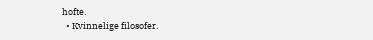hofte.
  • Kvinnelige filosofer.